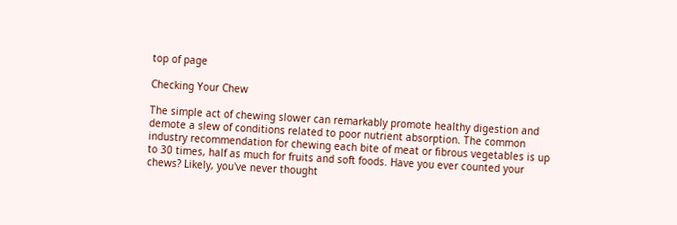top of page

Checking Your Chew

The simple act of chewing slower can remarkably promote healthy digestion and demote a slew of conditions related to poor nutrient absorption. The common industry recommendation for chewing each bite of meat or fibrous vegetables is up to 30 times, half as much for fruits and soft foods. Have you ever counted your chews? Likely, you've never thought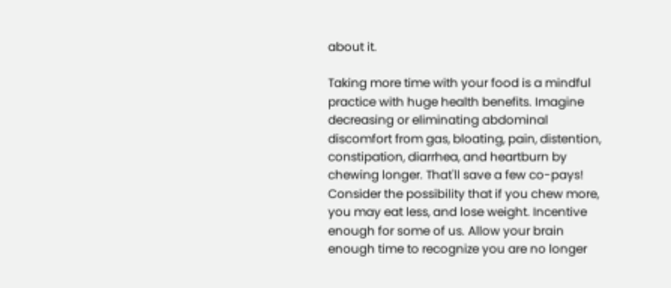about it.

Taking more time with your food is a mindful practice with huge health benefits. Imagine decreasing or eliminating abdominal discomfort from gas, bloating, pain, distention, constipation, diarrhea, and heartburn by chewing longer. That'll save a few co-pays! Consider the possibility that if you chew more, you may eat less, and lose weight. Incentive enough for some of us. Allow your brain enough time to recognize you are no longer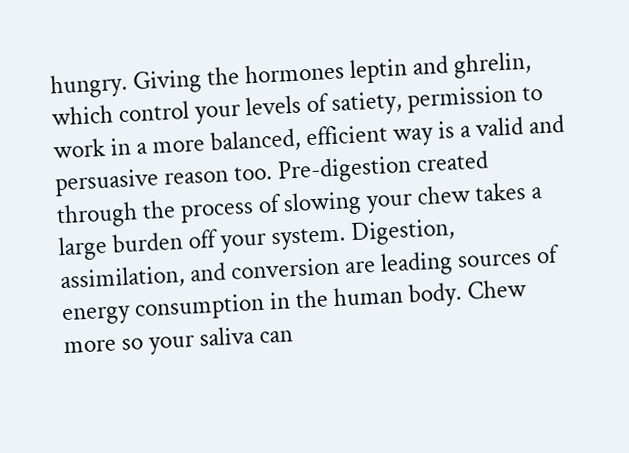hungry. Giving the hormones leptin and ghrelin, which control your levels of satiety, permission to work in a more balanced, efficient way is a valid and persuasive reason too. Pre-digestion created through the process of slowing your chew takes a large burden off your system. Digestion, assimilation, and conversion are leading sources of energy consumption in the human body. Chew more so your saliva can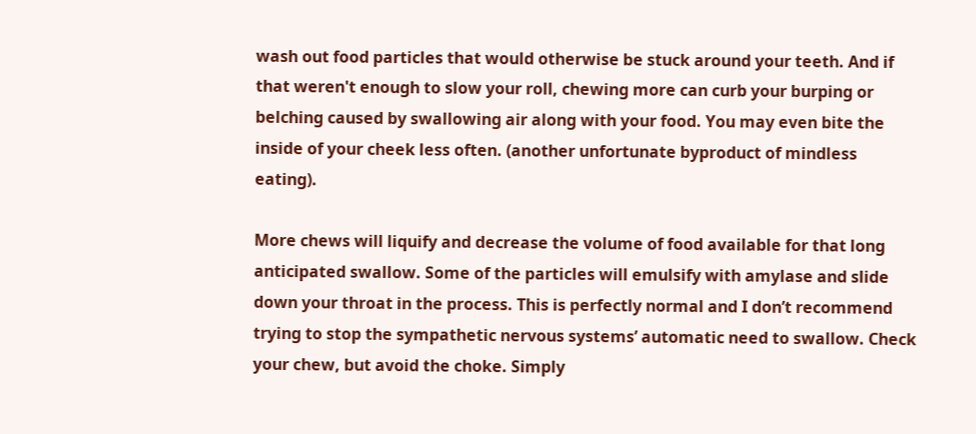wash out food particles that would otherwise be stuck around your teeth. And if that weren't enough to slow your roll, chewing more can curb your burping or belching caused by swallowing air along with your food. You may even bite the inside of your cheek less often. (another unfortunate byproduct of mindless eating).

More chews will liquify and decrease the volume of food available for that long anticipated swallow. Some of the particles will emulsify with amylase and slide down your throat in the process. This is perfectly normal and I don’t recommend trying to stop the sympathetic nervous systems’ automatic need to swallow. Check your chew, but avoid the choke. Simply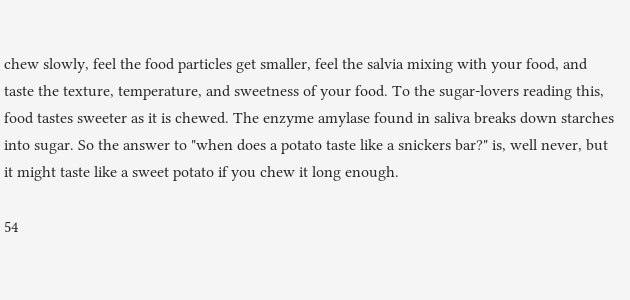chew slowly, feel the food particles get smaller, feel the salvia mixing with your food, and taste the texture, temperature, and sweetness of your food. To the sugar-lovers reading this, food tastes sweeter as it is chewed. The enzyme amylase found in saliva breaks down starches into sugar. So the answer to "when does a potato taste like a snickers bar?" is, well never, but it might taste like a sweet potato if you chew it long enough.

54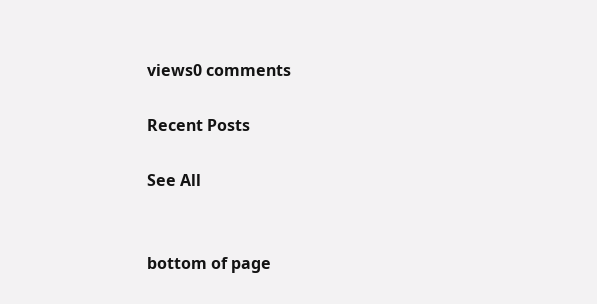views0 comments

Recent Posts

See All


bottom of page